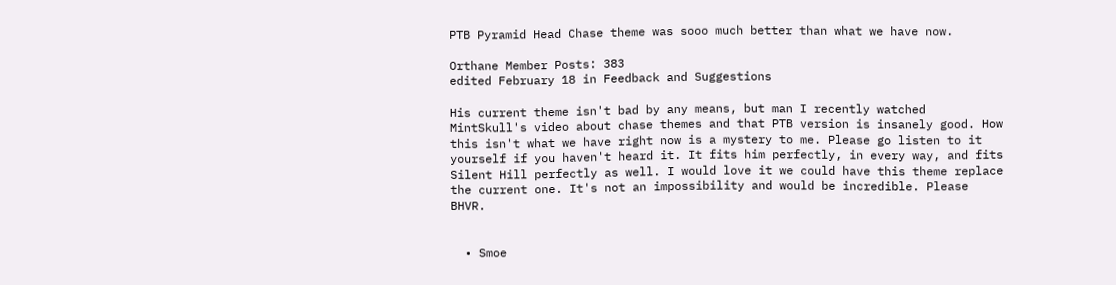PTB Pyramid Head Chase theme was sooo much better than what we have now.

Orthane Member Posts: 383
edited February 18 in Feedback and Suggestions

His current theme isn't bad by any means, but man I recently watched MintSkull's video about chase themes and that PTB version is insanely good. How this isn't what we have right now is a mystery to me. Please go listen to it yourself if you haven't heard it. It fits him perfectly, in every way, and fits Silent Hill perfectly as well. I would love it we could have this theme replace the current one. It's not an impossibility and would be incredible. Please BHVR.


  • Smoe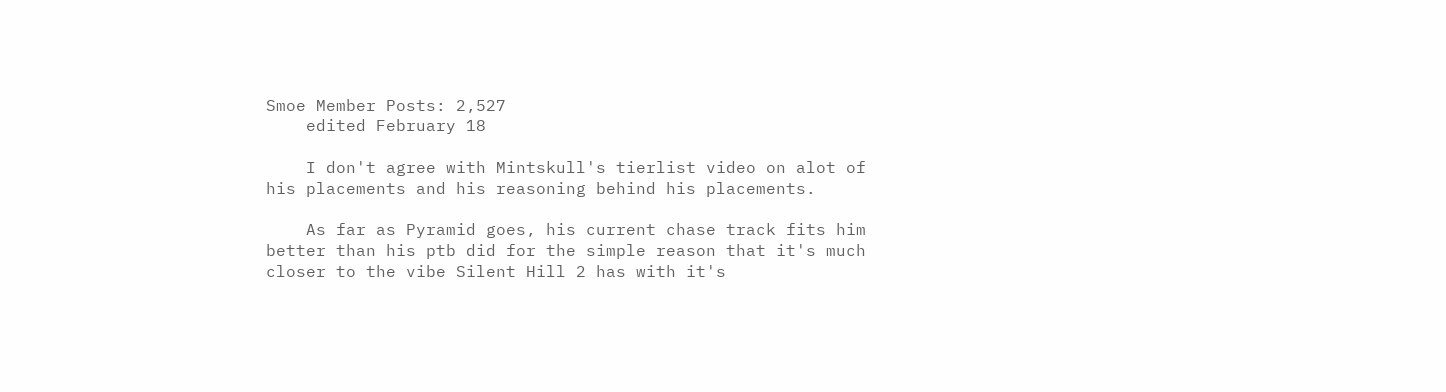Smoe Member Posts: 2,527
    edited February 18

    I don't agree with Mintskull's tierlist video on alot of his placements and his reasoning behind his placements.

    As far as Pyramid goes, his current chase track fits him better than his ptb did for the simple reason that it's much closer to the vibe Silent Hill 2 has with it's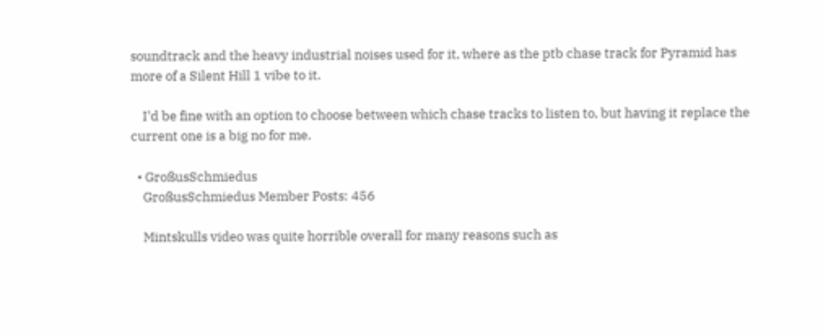soundtrack and the heavy industrial noises used for it, where as the ptb chase track for Pyramid has more of a Silent Hill 1 vibe to it.

    I'd be fine with an option to choose between which chase tracks to listen to, but having it replace the current one is a big no for me.

  • GroßusSchmiedus
    GroßusSchmiedus Member Posts: 456

    Mintskulls video was quite horrible overall for many reasons such as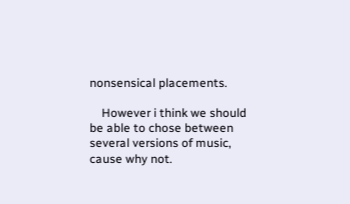nonsensical placements.

    However i think we should be able to chose between several versions of music, cause why not.